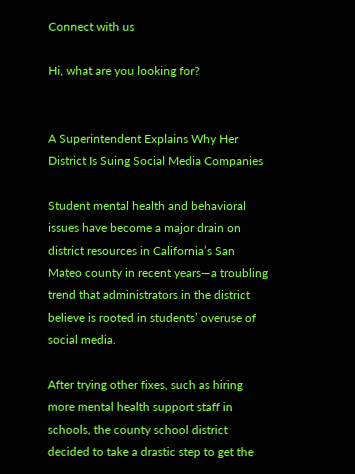Connect with us

Hi, what are you looking for?


A Superintendent Explains Why Her District Is Suing Social Media Companies

Student mental health and behavioral issues have become a major drain on district resources in California’s San Mateo county in recent years—a troubling trend that administrators in the district believe is rooted in students’ overuse of social media.

After trying other fixes, such as hiring more mental health support staff in schools, the county school district decided to take a drastic step to get the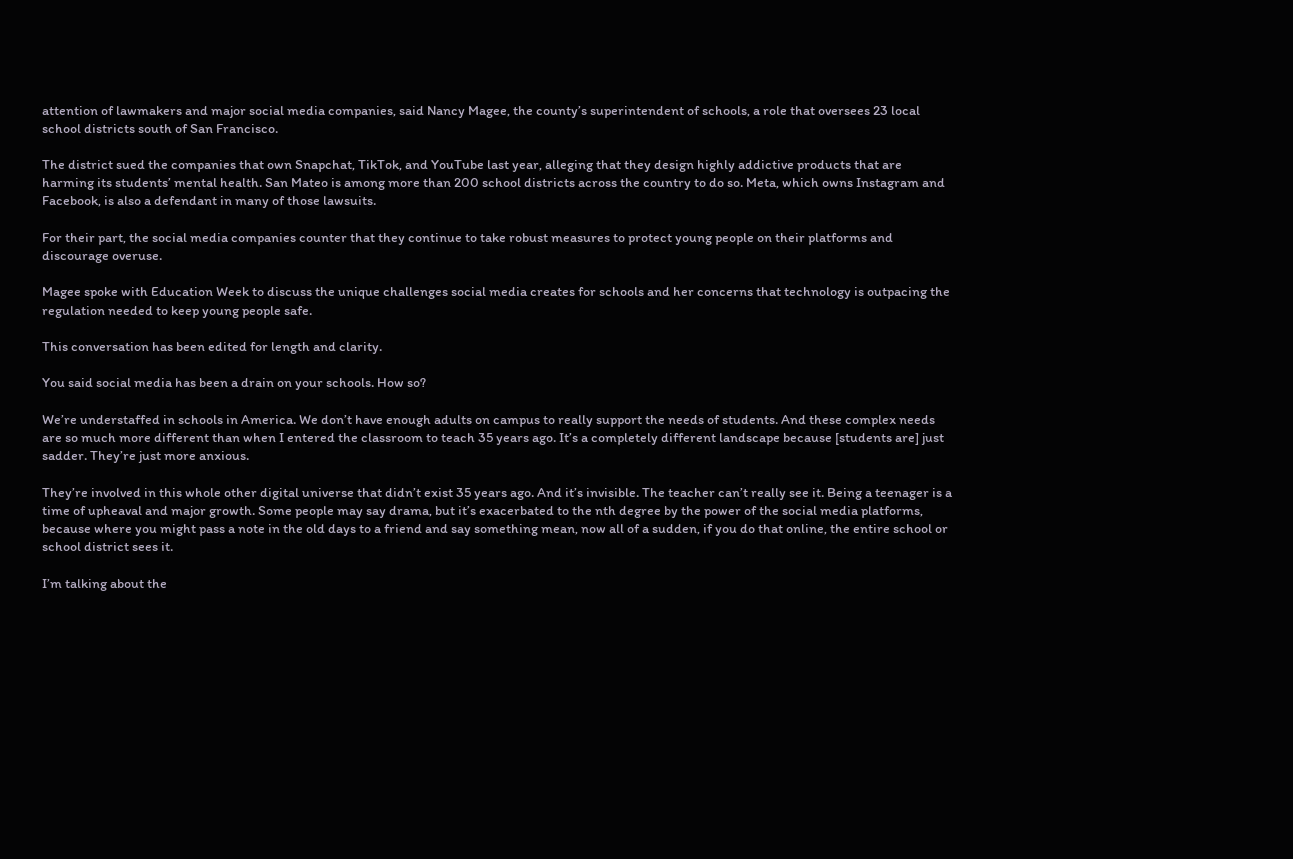attention of lawmakers and major social media companies, said Nancy Magee, the county’s superintendent of schools, a role that oversees 23 local school districts south of San Francisco.

The district sued the companies that own Snapchat, TikTok, and YouTube last year, alleging that they design highly addictive products that are harming its students’ mental health. San Mateo is among more than 200 school districts across the country to do so. Meta, which owns Instagram and Facebook, is also a defendant in many of those lawsuits.

For their part, the social media companies counter that they continue to take robust measures to protect young people on their platforms and discourage overuse.

Magee spoke with Education Week to discuss the unique challenges social media creates for schools and her concerns that technology is outpacing the regulation needed to keep young people safe.

This conversation has been edited for length and clarity.

You said social media has been a drain on your schools. How so?

We’re understaffed in schools in America. We don’t have enough adults on campus to really support the needs of students. And these complex needs are so much more different than when I entered the classroom to teach 35 years ago. It’s a completely different landscape because [students are] just sadder. They’re just more anxious.

They’re involved in this whole other digital universe that didn’t exist 35 years ago. And it’s invisible. The teacher can’t really see it. Being a teenager is a time of upheaval and major growth. Some people may say drama, but it’s exacerbated to the nth degree by the power of the social media platforms, because where you might pass a note in the old days to a friend and say something mean, now all of a sudden, if you do that online, the entire school or school district sees it.

I’m talking about the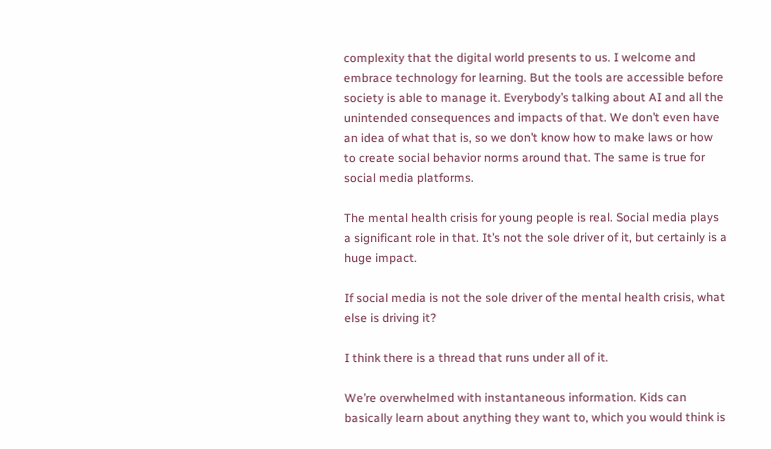complexity that the digital world presents to us. I welcome and embrace technology for learning. But the tools are accessible before society is able to manage it. Everybody’s talking about AI and all the unintended consequences and impacts of that. We don’t even have an idea of what that is, so we don’t know how to make laws or how to create social behavior norms around that. The same is true for social media platforms.

The mental health crisis for young people is real. Social media plays a significant role in that. It’s not the sole driver of it, but certainly is a huge impact.

If social media is not the sole driver of the mental health crisis, what else is driving it?

I think there is a thread that runs under all of it.

We’re overwhelmed with instantaneous information. Kids can basically learn about anything they want to, which you would think is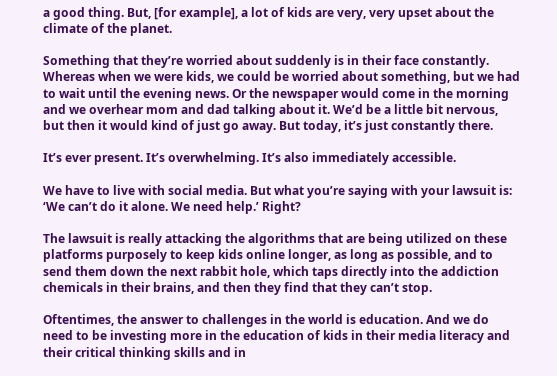a good thing. But, [for example], a lot of kids are very, very upset about the climate of the planet.

Something that they’re worried about suddenly is in their face constantly. Whereas when we were kids, we could be worried about something, but we had to wait until the evening news. Or the newspaper would come in the morning and we overhear mom and dad talking about it. We’d be a little bit nervous, but then it would kind of just go away. But today, it’s just constantly there.

It’s ever present. It’s overwhelming. It’s also immediately accessible.

We have to live with social media. But what you’re saying with your lawsuit is: ‘We can’t do it alone. We need help.’ Right?

The lawsuit is really attacking the algorithms that are being utilized on these platforms purposely to keep kids online longer, as long as possible, and to send them down the next rabbit hole, which taps directly into the addiction chemicals in their brains, and then they find that they can’t stop.

Oftentimes, the answer to challenges in the world is education. And we do need to be investing more in the education of kids in their media literacy and their critical thinking skills and in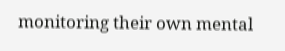monitoring their own mental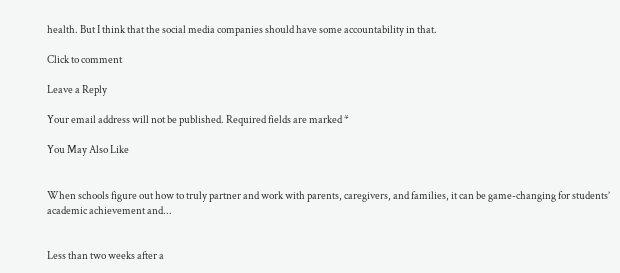health. But I think that the social media companies should have some accountability in that.

Click to comment

Leave a Reply

Your email address will not be published. Required fields are marked *

You May Also Like


When schools figure out how to truly partner and work with parents, caregivers, and families, it can be game-changing for students’ academic achievement and...


Less than two weeks after a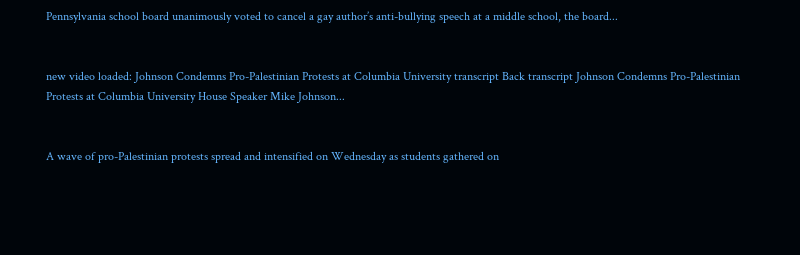Pennsylvania school board unanimously voted to cancel a gay author’s anti-bullying speech at a middle school, the board...


new video loaded: Johnson Condemns Pro-Palestinian Protests at Columbia University transcript Back transcript Johnson Condemns Pro-Palestinian Protests at Columbia University House Speaker Mike Johnson...


A wave of pro-Palestinian protests spread and intensified on Wednesday as students gathered on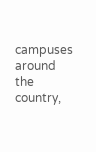campuses around the country,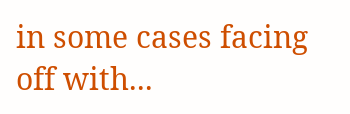in some cases facing off with...